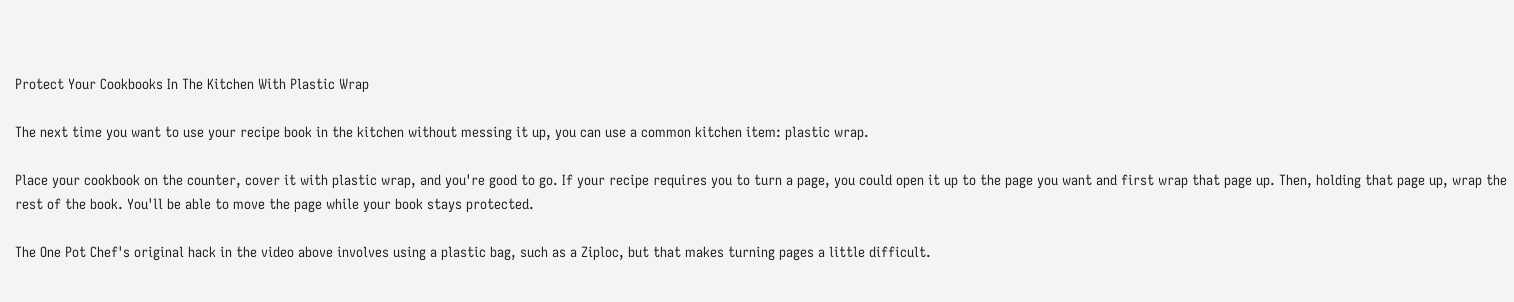Protect Your Cookbooks In The Kitchen With Plastic Wrap

The next time you want to use your recipe book in the kitchen without messing it up, you can use a common kitchen item: plastic wrap.

Place your cookbook on the counter, cover it with plastic wrap, and you're good to go. If your recipe requires you to turn a page, you could open it up to the page you want and first wrap that page up. Then, holding that page up, wrap the rest of the book. You'll be able to move the page while your book stays protected.

The One Pot Chef's original hack in the video above involves using a plastic bag, such as a Ziploc, but that makes turning pages a little difficult.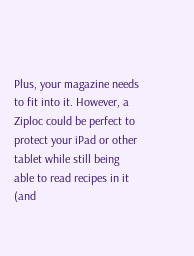Plus, your magazine needs to fit into it. However, a Ziploc could be perfect to protect your iPad or other tablet while still being able to read recipes in it (and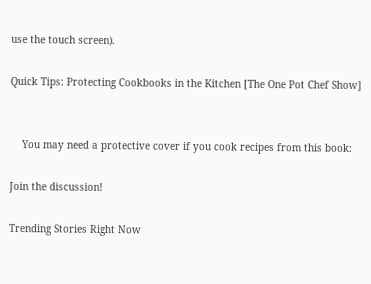use the touch screen).

Quick Tips: Protecting Cookbooks in the Kitchen [The One Pot Chef Show]


    You may need a protective cover if you cook recipes from this book:

Join the discussion!

Trending Stories Right Now